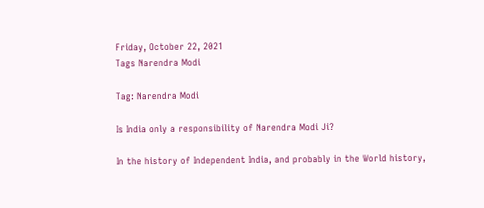Friday, October 22, 2021
Tags Narendra Modi

Tag: Narendra Modi

Is India only a responsibility of Narendra Modi Ji?

In the history of Independent India, and probably in the World history,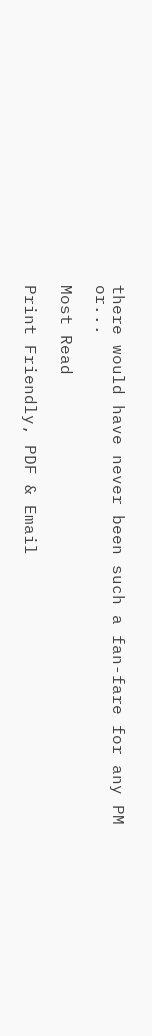there would have never been such a fan-fare for any PM or...

Most Read

Print Friendly, PDF & Email